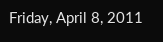Friday, April 8, 2011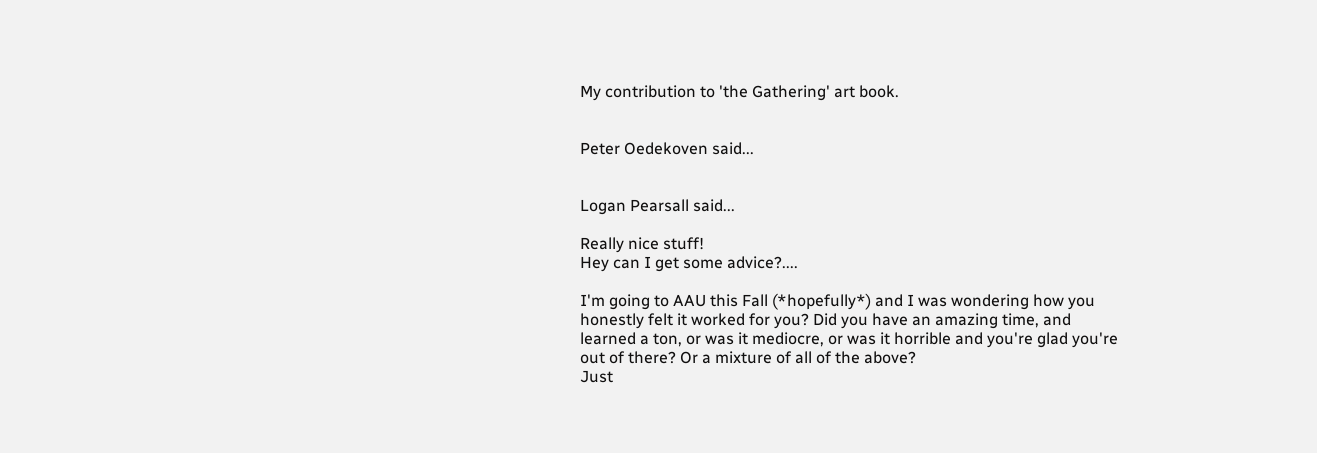My contribution to 'the Gathering' art book.


Peter Oedekoven said...


Logan Pearsall said...

Really nice stuff!
Hey can I get some advice?....

I'm going to AAU this Fall (*hopefully*) and I was wondering how you honestly felt it worked for you? Did you have an amazing time, and learned a ton, or was it mediocre, or was it horrible and you're glad you're out of there? Or a mixture of all of the above?
Just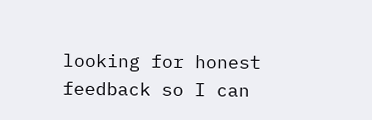looking for honest feedback so I can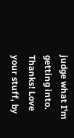judge what I'm getting into. Thanks! Love your stuff, by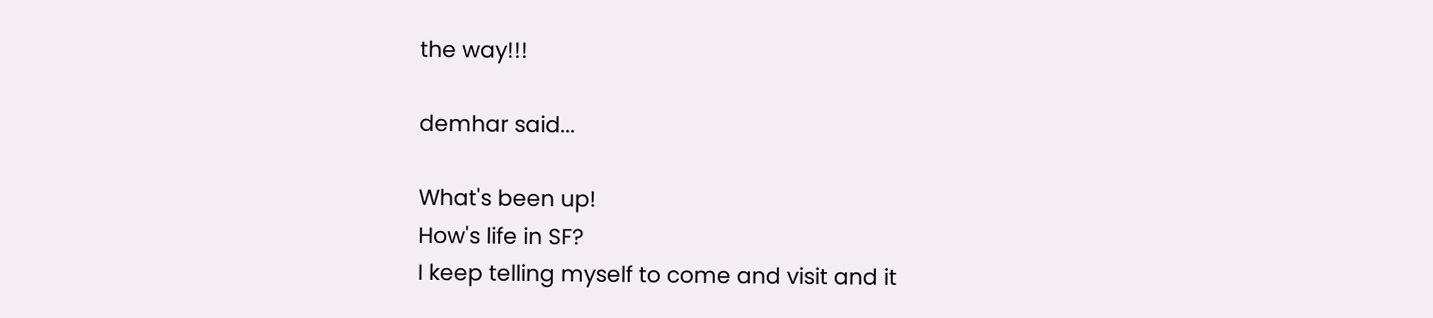the way!!!

demhar said...

What's been up!
How's life in SF?
I keep telling myself to come and visit and it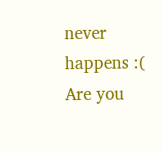never happens :(
Are you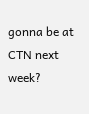gonna be at CTN next week?